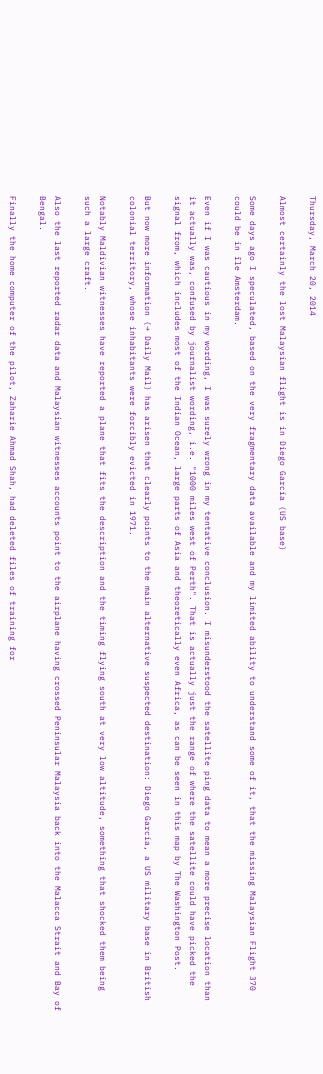Thursday, March 20, 2014

Almost certainly the lost Malaysian flight is in Diego García (US base)

Some days ago I speculated, based on the very fragmentary data available and my limited ability to understand some of it, that the missing Malaysian Flight 370 could be in île Amsterdam.

Even if I was cautious in my wording, I was surely wrong in my tentative conclusion. I misunderstood the satellite ping data to mean a more precise location than it actually was, confused by journalist wording, i.e. "1000 miles west of Perth". That is actually just the range of where the satellite could have picked the signal from, which includes most of the Indian Ocean, large parts of Asia and theoretically even Africa, as can be seen in this map by The Washington Post.

But now more information (→ Daily Mail) has arisen that clearly points to the main alternative suspected destination: Diego García, a US military base in British colonial territory, whose inhabitants were forcibly evicted in 1971.

Notably Maldivian witnesses have reported a plane that fits the description and the timing flying south at very low altitude, something that shocked them being such a large craft.

Also the last reported radar data and Malaysian witnesses accounts point to the airplane having crossed Peninsular Malaysia back into the Malacca Strait and Bay of Bengal.

Finally the home computer of the pilot, Zaharie Ahmad Shah, had deleted files of training for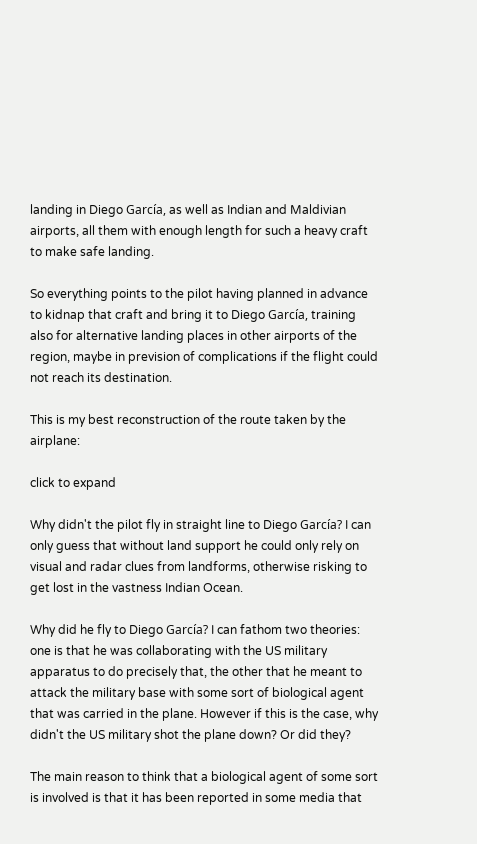landing in Diego García, as well as Indian and Maldivian airports, all them with enough length for such a heavy craft to make safe landing.

So everything points to the pilot having planned in advance to kidnap that craft and bring it to Diego García, training also for alternative landing places in other airports of the region, maybe in prevision of complications if the flight could not reach its destination.

This is my best reconstruction of the route taken by the airplane:

click to expand

Why didn't the pilot fly in straight line to Diego García? I can only guess that without land support he could only rely on visual and radar clues from landforms, otherwise risking to get lost in the vastness Indian Ocean.

Why did he fly to Diego García? I can fathom two theories: one is that he was collaborating with the US military apparatus to do precisely that, the other that he meant to attack the military base with some sort of biological agent that was carried in the plane. However if this is the case, why didn't the US military shot the plane down? Or did they?

The main reason to think that a biological agent of some sort is involved is that it has been reported in some media that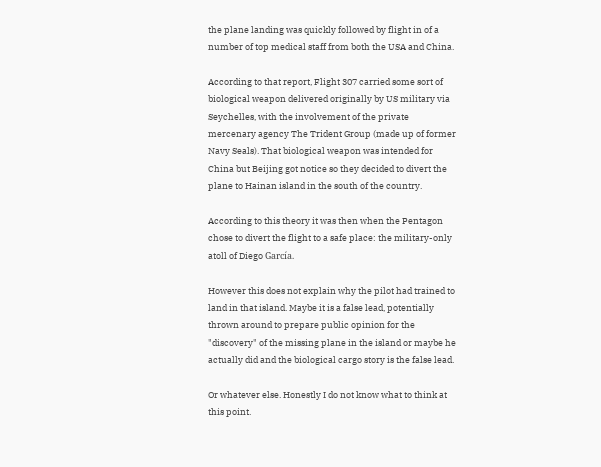the plane landing was quickly followed by flight in of a number of top medical staff from both the USA and China.

According to that report, Flight 307 carried some sort of biological weapon delivered originally by US military via Seychelles, with the involvement of the private mercenary agency The Trident Group (made up of former Navy Seals). That biological weapon was intended for China but Beijing got notice so they decided to divert the plane to Hainan island in the south of the country.

According to this theory it was then when the Pentagon chose to divert the flight to a safe place: the military-only atoll of Diego García.

However this does not explain why the pilot had trained to land in that island. Maybe it is a false lead, potentially thrown around to prepare public opinion for the "discovery" of the missing plane in the island or maybe he actually did and the biological cargo story is the false lead.

Or whatever else. Honestly I do not know what to think at this point.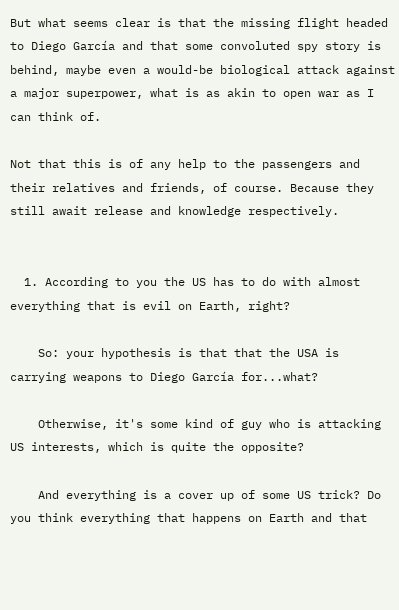But what seems clear is that the missing flight headed to Diego García and that some convoluted spy story is behind, maybe even a would-be biological attack against a major superpower, what is as akin to open war as I can think of.

Not that this is of any help to the passengers and their relatives and friends, of course. Because they still await release and knowledge respectively.


  1. According to you the US has to do with almost everything that is evil on Earth, right?

    So: your hypothesis is that that the USA is carrying weapons to Diego García for...what?

    Otherwise, it's some kind of guy who is attacking US interests, which is quite the opposite?

    And everything is a cover up of some US trick? Do you think everything that happens on Earth and that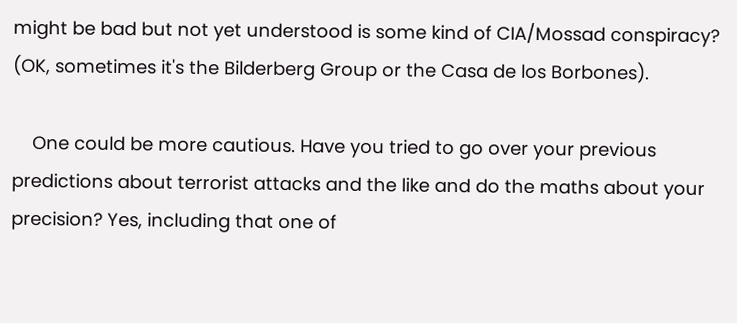might be bad but not yet understood is some kind of CIA/Mossad conspiracy? (OK, sometimes it's the Bilderberg Group or the Casa de los Borbones).

    One could be more cautious. Have you tried to go over your previous predictions about terrorist attacks and the like and do the maths about your precision? Yes, including that one of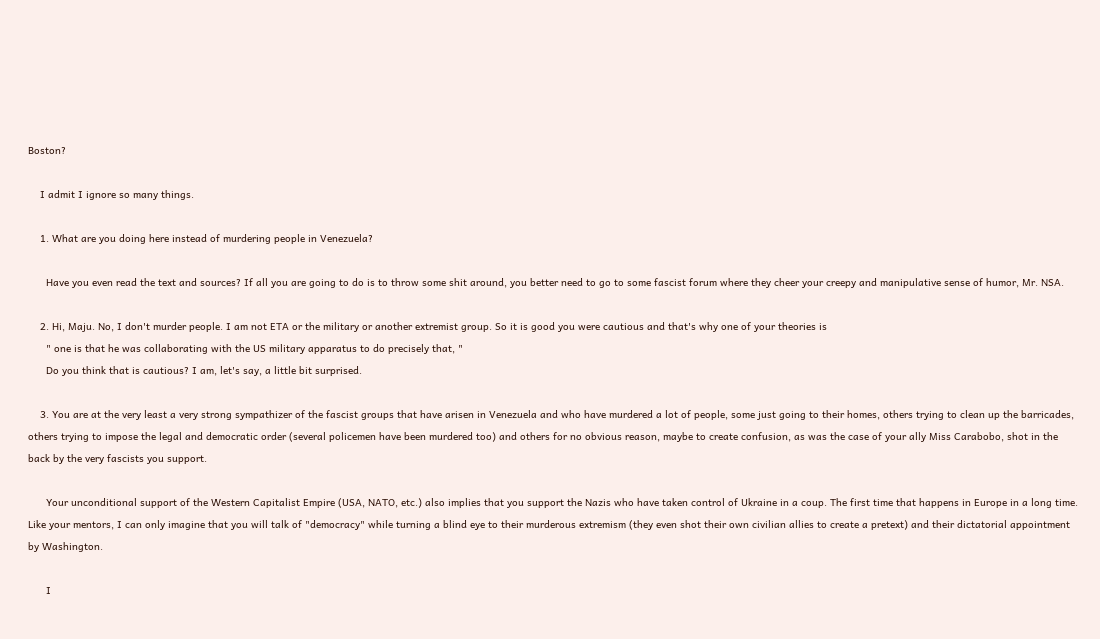Boston?

    I admit I ignore so many things.

    1. What are you doing here instead of murdering people in Venezuela?

      Have you even read the text and sources? If all you are going to do is to throw some shit around, you better need to go to some fascist forum where they cheer your creepy and manipulative sense of humor, Mr. NSA.

    2. Hi, Maju. No, I don't murder people. I am not ETA or the military or another extremist group. So it is good you were cautious and that's why one of your theories is
      " one is that he was collaborating with the US military apparatus to do precisely that, "
      Do you think that is cautious? I am, let's say, a little bit surprised.

    3. You are at the very least a very strong sympathizer of the fascist groups that have arisen in Venezuela and who have murdered a lot of people, some just going to their homes, others trying to clean up the barricades, others trying to impose the legal and democratic order (several policemen have been murdered too) and others for no obvious reason, maybe to create confusion, as was the case of your ally Miss Carabobo, shot in the back by the very fascists you support.

      Your unconditional support of the Western Capitalist Empire (USA, NATO, etc.) also implies that you support the Nazis who have taken control of Ukraine in a coup. The first time that happens in Europe in a long time. Like your mentors, I can only imagine that you will talk of "democracy" while turning a blind eye to their murderous extremism (they even shot their own civilian allies to create a pretext) and their dictatorial appointment by Washington.

      I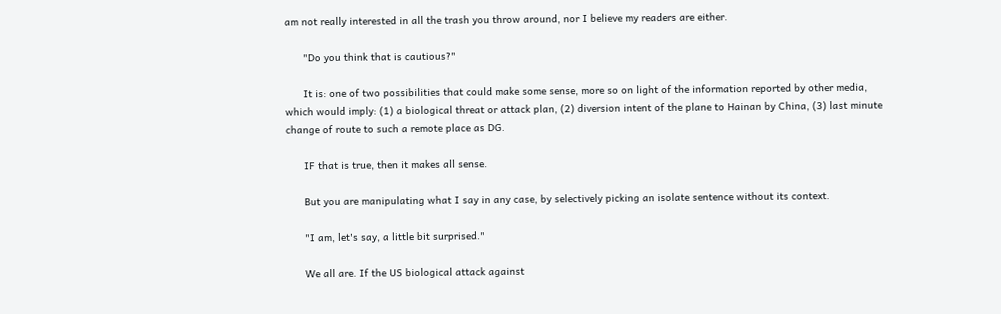am not really interested in all the trash you throw around, nor I believe my readers are either.

      "Do you think that is cautious?"

      It is: one of two possibilities that could make some sense, more so on light of the information reported by other media, which would imply: (1) a biological threat or attack plan, (2) diversion intent of the plane to Hainan by China, (3) last minute change of route to such a remote place as DG.

      IF that is true, then it makes all sense.

      But you are manipulating what I say in any case, by selectively picking an isolate sentence without its context.

      "I am, let's say, a little bit surprised."

      We all are. If the US biological attack against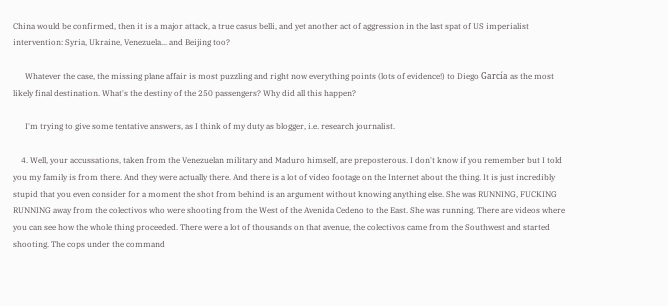China would be confirmed, then it is a major attack, a true casus belli, and yet another act of aggression in the last spat of US imperialist intervention: Syria, Ukraine, Venezuela... and Beijing too?

      Whatever the case, the missing plane affair is most puzzling and right now everything points (lots of evidence!) to Diego García as the most likely final destination. What's the destiny of the 250 passengers? Why did all this happen?

      I'm trying to give some tentative answers, as I think of my duty as blogger, i.e. research journalist.

    4. Well, your accussations, taken from the Venezuelan military and Maduro himself, are preposterous. I don't know if you remember but I told you my family is from there. And they were actually there. And there is a lot of video footage on the Internet about the thing. It is just incredibly stupid that you even consider for a moment the shot from behind is an argument without knowing anything else. She was RUNNING, FUCKING RUNNING away from the colectivos who were shooting from the West of the Avenida Cedeno to the East. She was running. There are videos where you can see how the whole thing proceeded. There were a lot of thousands on that avenue, the colectivos came from the Southwest and started shooting. The cops under the command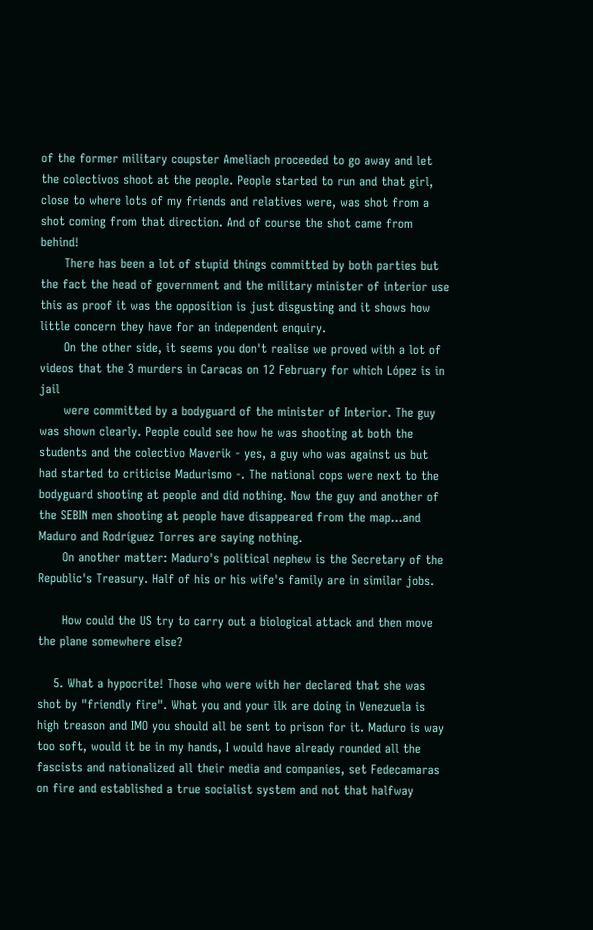of the former military coupster Ameliach proceeded to go away and let the colectivos shoot at the people. People started to run and that girl, close to where lots of my friends and relatives were, was shot from a shot coming from that direction. And of course the shot came from behind!
      There has been a lot of stupid things committed by both parties but the fact the head of government and the military minister of interior use this as proof it was the opposition is just disgusting and it shows how little concern they have for an independent enquiry.
      On the other side, it seems you don't realise we proved with a lot of videos that the 3 murders in Caracas on 12 February for which López is in jail
      were committed by a bodyguard of the minister of Interior. The guy was shown clearly. People could see how he was shooting at both the students and the colectivo Maverik - yes, a guy who was against us but had started to criticise Madurismo -. The national cops were next to the bodyguard shooting at people and did nothing. Now the guy and another of the SEBIN men shooting at people have disappeared from the map...and Maduro and Rodríguez Torres are saying nothing.
      On another matter: Maduro's political nephew is the Secretary of the Republic's Treasury. Half of his or his wife's family are in similar jobs.

      How could the US try to carry out a biological attack and then move the plane somewhere else?

    5. What a hypocrite! Those who were with her declared that she was shot by "friendly fire". What you and your ilk are doing in Venezuela is high treason and IMO you should all be sent to prison for it. Maduro is way too soft, would it be in my hands, I would have already rounded all the fascists and nationalized all their media and companies, set Fedecamaras on fire and established a true socialist system and not that halfway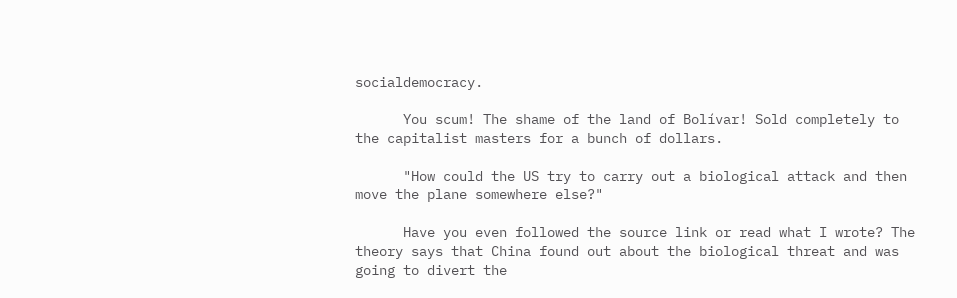socialdemocracy.

      You scum! The shame of the land of Bolívar! Sold completely to the capitalist masters for a bunch of dollars.

      "How could the US try to carry out a biological attack and then move the plane somewhere else?"

      Have you even followed the source link or read what I wrote? The theory says that China found out about the biological threat and was going to divert the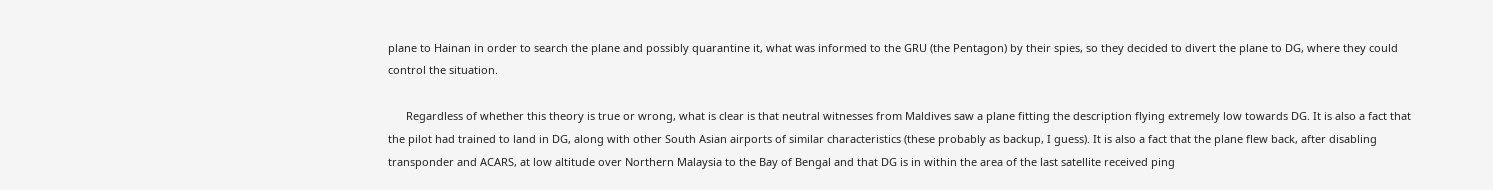plane to Hainan in order to search the plane and possibly quarantine it, what was informed to the GRU (the Pentagon) by their spies, so they decided to divert the plane to DG, where they could control the situation.

      Regardless of whether this theory is true or wrong, what is clear is that neutral witnesses from Maldives saw a plane fitting the description flying extremely low towards DG. It is also a fact that the pilot had trained to land in DG, along with other South Asian airports of similar characteristics (these probably as backup, I guess). It is also a fact that the plane flew back, after disabling transponder and ACARS, at low altitude over Northern Malaysia to the Bay of Bengal and that DG is in within the area of the last satellite received ping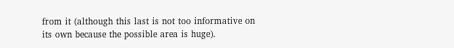from it (although this last is not too informative on its own because the possible area is huge).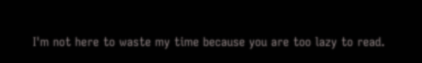I'm not here to waste my time because you are too lazy to read.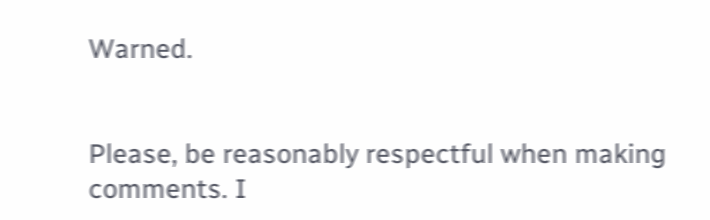Warned.


Please, be reasonably respectful when making comments. I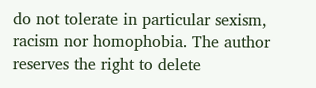do not tolerate in particular sexism, racism nor homophobia. The author reserves the right to delete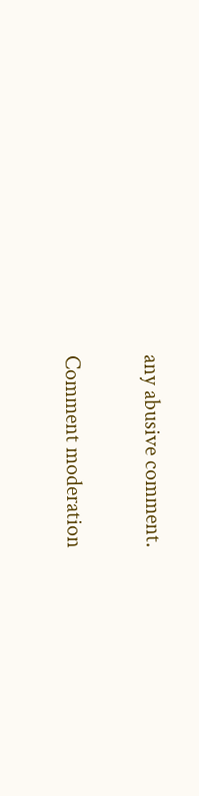any abusive comment.

Comment moderation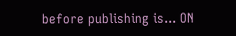before publishing is... ON